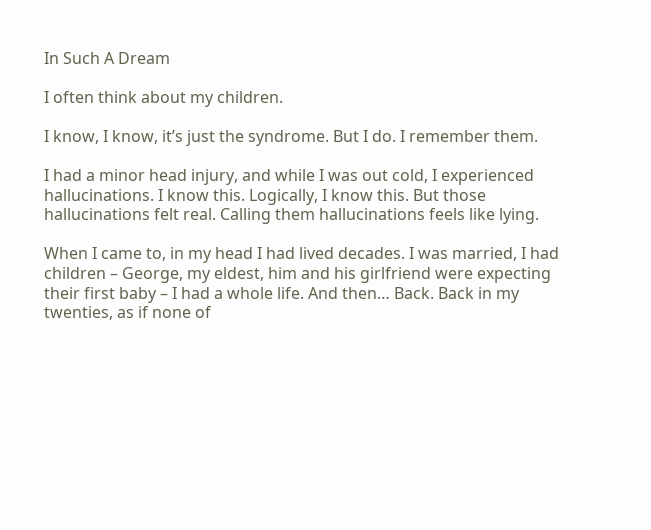In Such A Dream

I often think about my children.

I know, I know, it’s just the syndrome. But I do. I remember them.

I had a minor head injury, and while I was out cold, I experienced hallucinations. I know this. Logically, I know this. But those hallucinations felt real. Calling them hallucinations feels like lying.

When I came to, in my head I had lived decades. I was married, I had children – George, my eldest, him and his girlfriend were expecting their first baby – I had a whole life. And then… Back. Back in my twenties, as if none of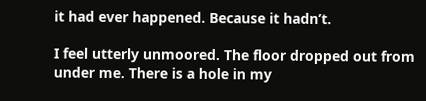it had ever happened. Because it hadn’t.

I feel utterly unmoored. The floor dropped out from under me. There is a hole in my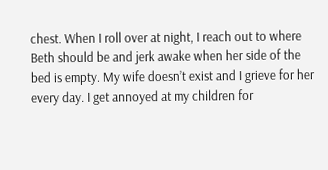chest. When I roll over at night, I reach out to where Beth should be and jerk awake when her side of the bed is empty. My wife doesn’t exist and I grieve for her every day. I get annoyed at my children for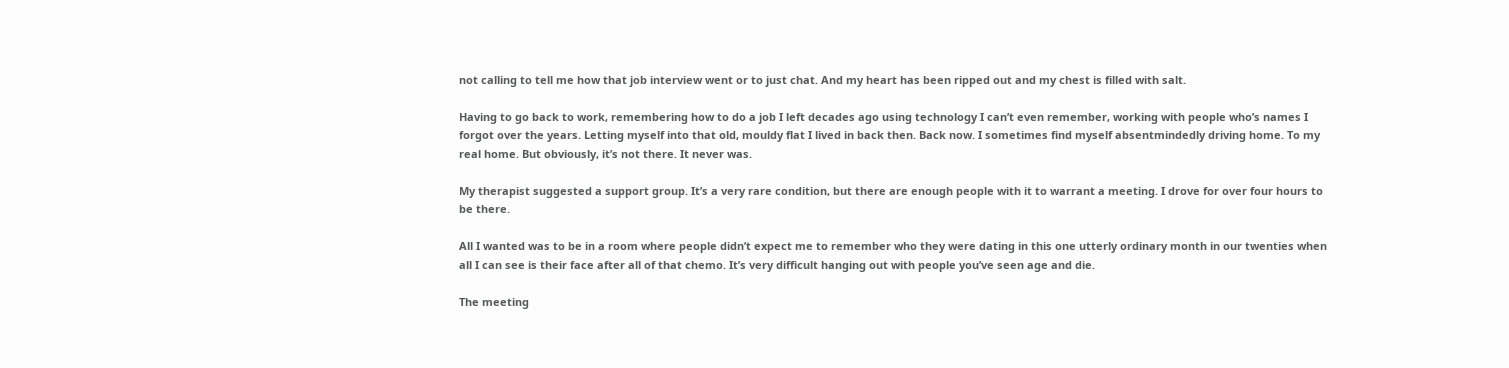not calling to tell me how that job interview went or to just chat. And my heart has been ripped out and my chest is filled with salt.

Having to go back to work, remembering how to do a job I left decades ago using technology I can’t even remember, working with people who’s names I forgot over the years. Letting myself into that old, mouldy flat I lived in back then. Back now. I sometimes find myself absentmindedly driving home. To my real home. But obviously, it’s not there. It never was.

My therapist suggested a support group. It’s a very rare condition, but there are enough people with it to warrant a meeting. I drove for over four hours to be there.

All I wanted was to be in a room where people didn’t expect me to remember who they were dating in this one utterly ordinary month in our twenties when all I can see is their face after all of that chemo. It’s very difficult hanging out with people you’ve seen age and die.

The meeting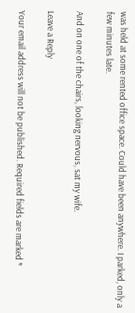was held at some rented office space. Could have been anywhere. I parked, only a few minutes late.

And on one of the chairs, looking nervous, sat my wife.

Leave a Reply

Your email address will not be published. Required fields are marked *